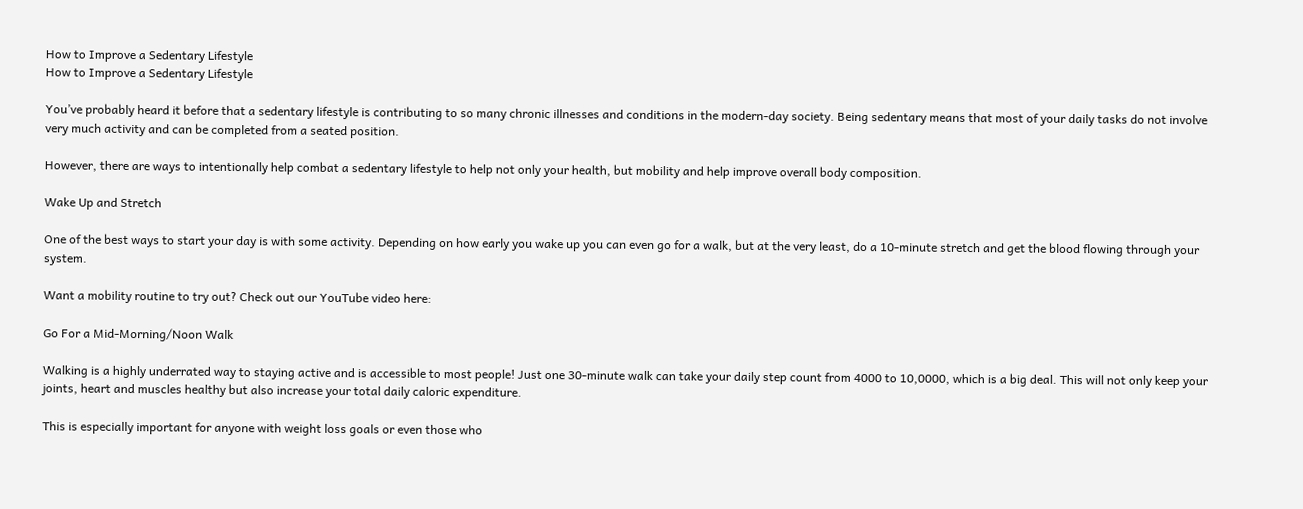How to Improve a Sedentary Lifestyle
How to Improve a Sedentary Lifestyle

You’ve probably heard it before that a sedentary lifestyle is contributing to so many chronic illnesses and conditions in the modern-day society. Being sedentary means that most of your daily tasks do not involve very much activity and can be completed from a seated position.

However, there are ways to intentionally help combat a sedentary lifestyle to help not only your health, but mobility and help improve overall body composition.

Wake Up and Stretch

One of the best ways to start your day is with some activity. Depending on how early you wake up you can even go for a walk, but at the very least, do a 10-minute stretch and get the blood flowing through your system.

Want a mobility routine to try out? Check out our YouTube video here:

Go For a Mid-Morning/Noon Walk

Walking is a highly underrated way to staying active and is accessible to most people! Just one 30-minute walk can take your daily step count from 4000 to 10,0000, which is a big deal. This will not only keep your joints, heart and muscles healthy but also increase your total daily caloric expenditure.

This is especially important for anyone with weight loss goals or even those who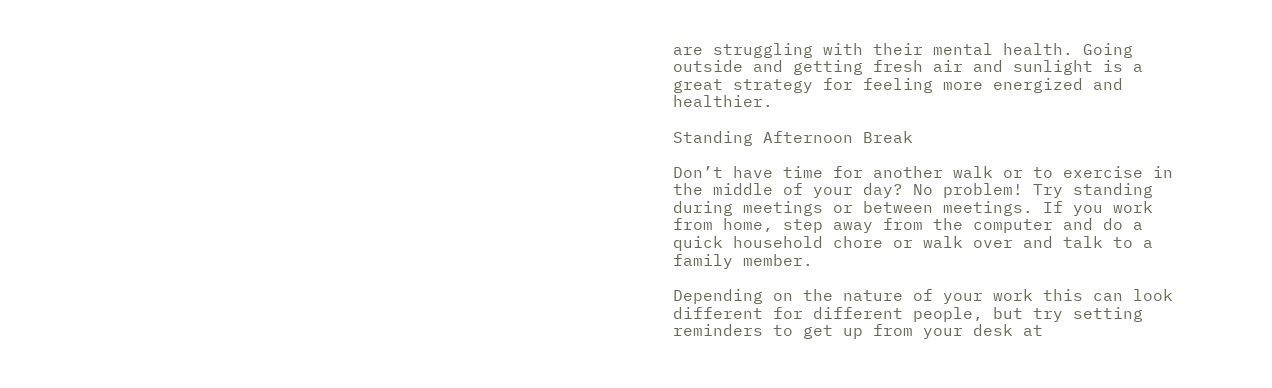are struggling with their mental health. Going outside and getting fresh air and sunlight is a great strategy for feeling more energized and healthier.

Standing Afternoon Break

Don’t have time for another walk or to exercise in the middle of your day? No problem! Try standing during meetings or between meetings. If you work from home, step away from the computer and do a quick household chore or walk over and talk to a family member.

Depending on the nature of your work this can look different for different people, but try setting reminders to get up from your desk at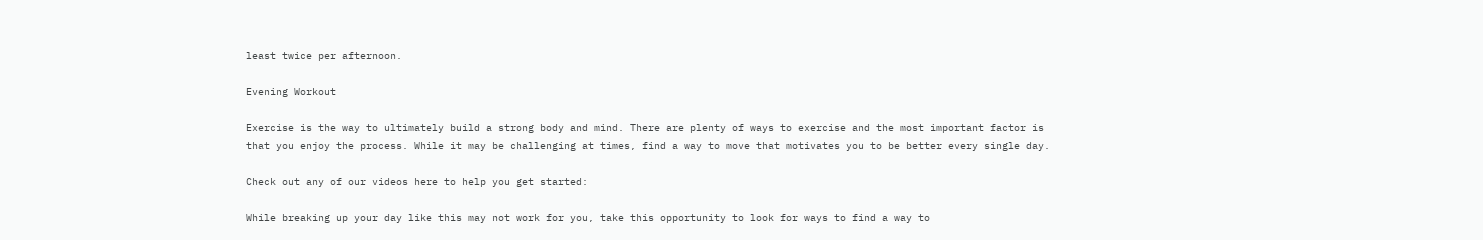least twice per afternoon.

Evening Workout

Exercise is the way to ultimately build a strong body and mind. There are plenty of ways to exercise and the most important factor is that you enjoy the process. While it may be challenging at times, find a way to move that motivates you to be better every single day.

Check out any of our videos here to help you get started:

While breaking up your day like this may not work for you, take this opportunity to look for ways to find a way to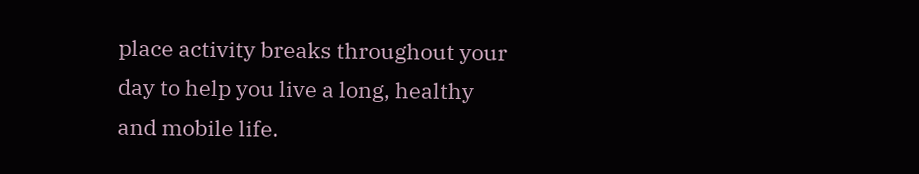place activity breaks throughout your day to help you live a long, healthy and mobile life.